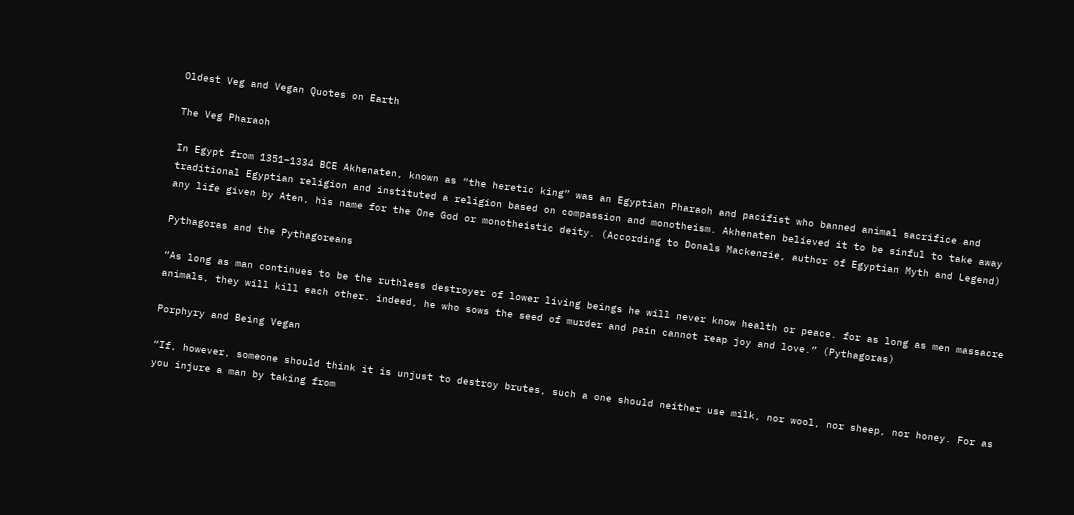Oldest Veg and Vegan Quotes on Earth

The Veg Pharaoh

In Egypt from 1351–1334 BCE Akhenaten, known as “the heretic king” was an Egyptian Pharaoh and pacifist who banned animal sacrifice and traditional Egyptian religion and instituted a religion based on compassion and monotheism. Akhenaten believed it to be sinful to take away any life given by Aten, his name for the One God or monotheistic deity. (According to Donals Mackenzie, author of Egyptian Myth and Legend)

Pythagoras and the Pythagoreans

“As long as man continues to be the ruthless destroyer of lower living beings he will never know health or peace. for as long as men massacre animals, they will kill each other. indeed, he who sows the seed of murder and pain cannot reap joy and love.” (Pythagoras)

Porphyry and Being Vegan

“If, however, someone should think it is unjust to destroy brutes, such a one should neither use milk, nor wool, nor sheep, nor honey. For as you injure a man by taking from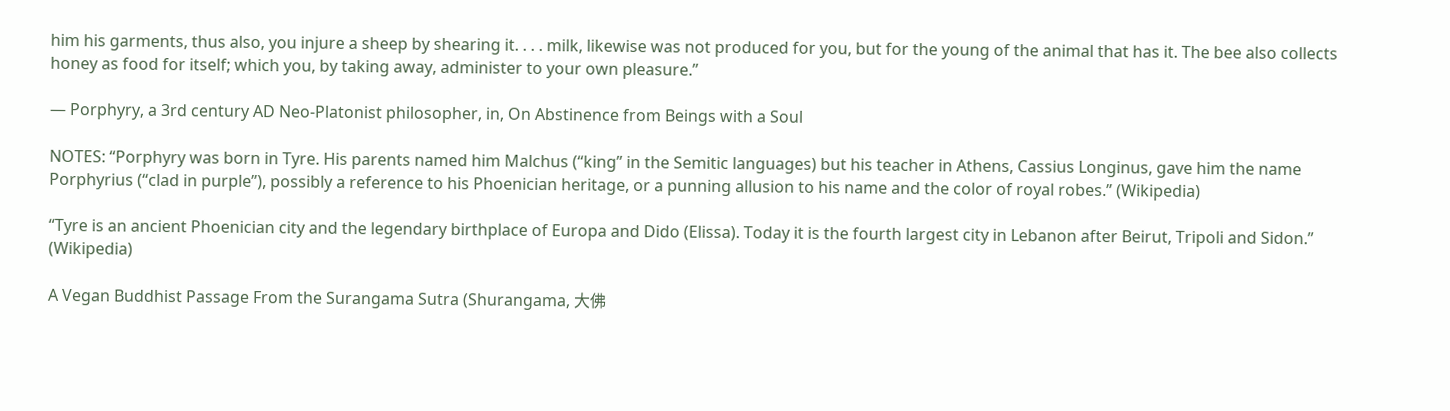him his garments, thus also, you injure a sheep by shearing it. . . . milk, likewise was not produced for you, but for the young of the animal that has it. The bee also collects honey as food for itself; which you, by taking away, administer to your own pleasure.”

— Porphyry, a 3rd century AD Neo-Platonist philosopher, in, On Abstinence from Beings with a Soul

NOTES: “Porphyry was born in Tyre. His parents named him Malchus (“king” in the Semitic languages) but his teacher in Athens, Cassius Longinus, gave him the name Porphyrius (“clad in purple”), possibly a reference to his Phoenician heritage, or a punning allusion to his name and the color of royal robes.” (Wikipedia)

“Tyre is an ancient Phoenician city and the legendary birthplace of Europa and Dido (Elissa). Today it is the fourth largest city in Lebanon after Beirut, Tripoli and Sidon.” (Wikipedia)

A Vegan Buddhist Passage From the Surangama Sutra (Shurangama, 大佛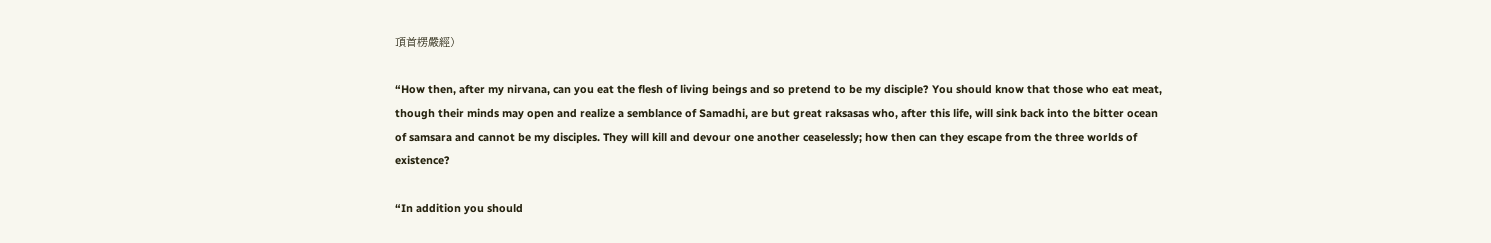頂首楞嚴經)

“How then, after my nirvana, can you eat the flesh of living beings and so pretend to be my disciple? You should know that those who eat meat, though their minds may open and realize a semblance of Samadhi, are but great raksasas who, after this life, will sink back into the bitter ocean of samsara and cannot be my disciples. They will kill and devour one another ceaselessly; how then can they escape from the three worlds of existence?

“In addition you should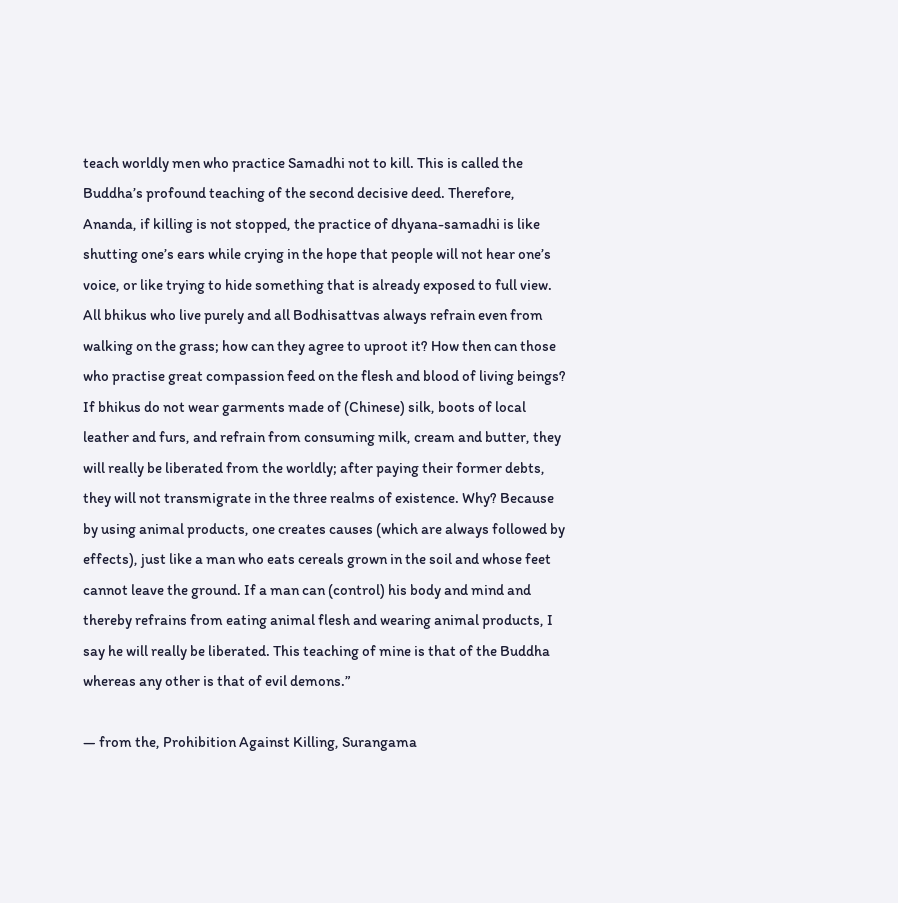teach worldly men who practice Samadhi not to kill. This is called the Buddha’s profound teaching of the second decisive deed. Therefore, Ananda, if killing is not stopped, the practice of dhyana-samadhi is like shutting one’s ears while crying in the hope that people will not hear one’s voice, or like trying to hide something that is already exposed to full view. All bhikus who live purely and all Bodhisattvas always refrain even from walking on the grass; how can they agree to uproot it? How then can those who practise great compassion feed on the flesh and blood of living beings? If bhikus do not wear garments made of (Chinese) silk, boots of local leather and furs, and refrain from consuming milk, cream and butter, they will really be liberated from the worldly; after paying their former debts, they will not transmigrate in the three realms of existence. Why? Because by using animal products, one creates causes (which are always followed by effects), just like a man who eats cereals grown in the soil and whose feet cannot leave the ground. If a man can (control) his body and mind and thereby refrains from eating animal flesh and wearing animal products, I say he will really be liberated. This teaching of mine is that of the Buddha whereas any other is that of evil demons.”

— from the, Prohibition Against Killing, Surangama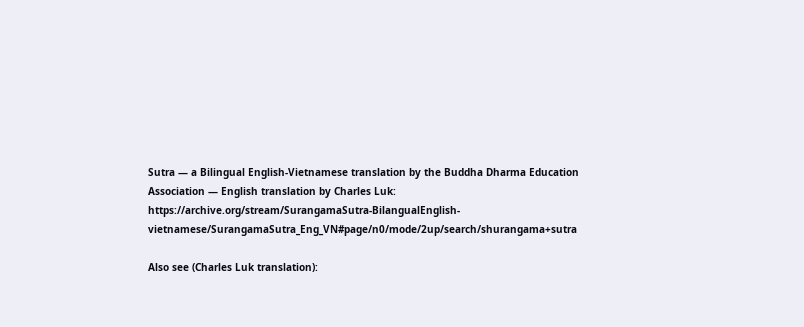Sutra — a Bilingual English-Vietnamese translation by the Buddha Dharma Education Association — English translation by Charles Luk: https://archive.org/stream/SurangamaSutra-BilangualEnglish-vietnamese/SurangamaSutra_Eng_VN#page/n0/mode/2up/search/shurangama+sutra

Also see (Charles Luk translation):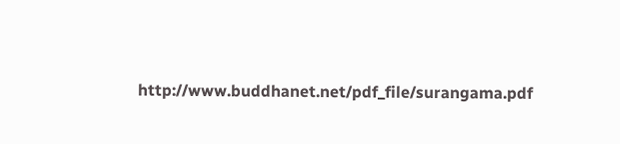http://www.buddhanet.net/pdf_file/surangama.pdf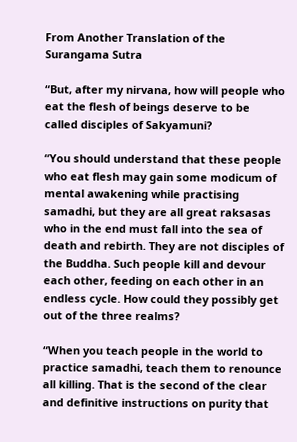From Another Translation of the Surangama Sutra

“But, after my nirvana, how will people who eat the flesh of beings deserve to be called disciples of Sakyamuni?

“You should understand that these people who eat flesh may gain some modicum of mental awakening while practising samadhi, but they are all great raksasas who in the end must fall into the sea of death and rebirth. They are not disciples of the Buddha. Such people kill and devour each other, feeding on each other in an endless cycle. How could they possibly get out of the three realms?

“When you teach people in the world to practice samadhi, teach them to renounce all killing. That is the second of the clear and definitive instructions on purity that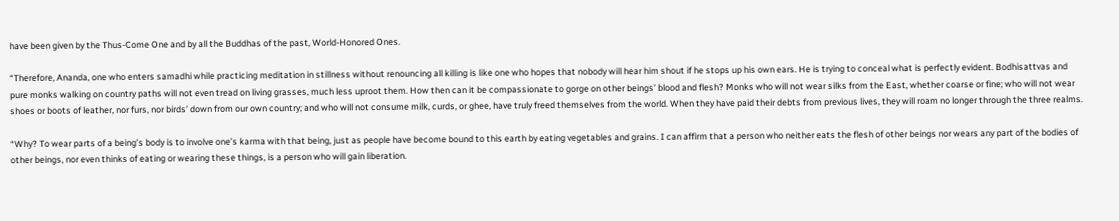have been given by the Thus-Come One and by all the Buddhas of the past, World-Honored Ones.

“Therefore, Ananda, one who enters samadhi while practicing meditation in stillness without renouncing all killing is like one who hopes that nobody will hear him shout if he stops up his own ears. He is trying to conceal what is perfectly evident. Bodhisattvas and pure monks walking on country paths will not even tread on living grasses, much less uproot them. How then can it be compassionate to gorge on other beings’ blood and flesh? Monks who will not wear silks from the East, whether coarse or fine; who will not wear shoes or boots of leather, nor furs, nor birds’ down from our own country; and who will not consume milk, curds, or ghee, have truly freed themselves from the world. When they have paid their debts from previous lives, they will roam no longer through the three realms.

“Why? To wear parts of a being’s body is to involve one’s karma with that being, just as people have become bound to this earth by eating vegetables and grains. I can affirm that a person who neither eats the flesh of other beings nor wears any part of the bodies of other beings, nor even thinks of eating or wearing these things, is a person who will gain liberation.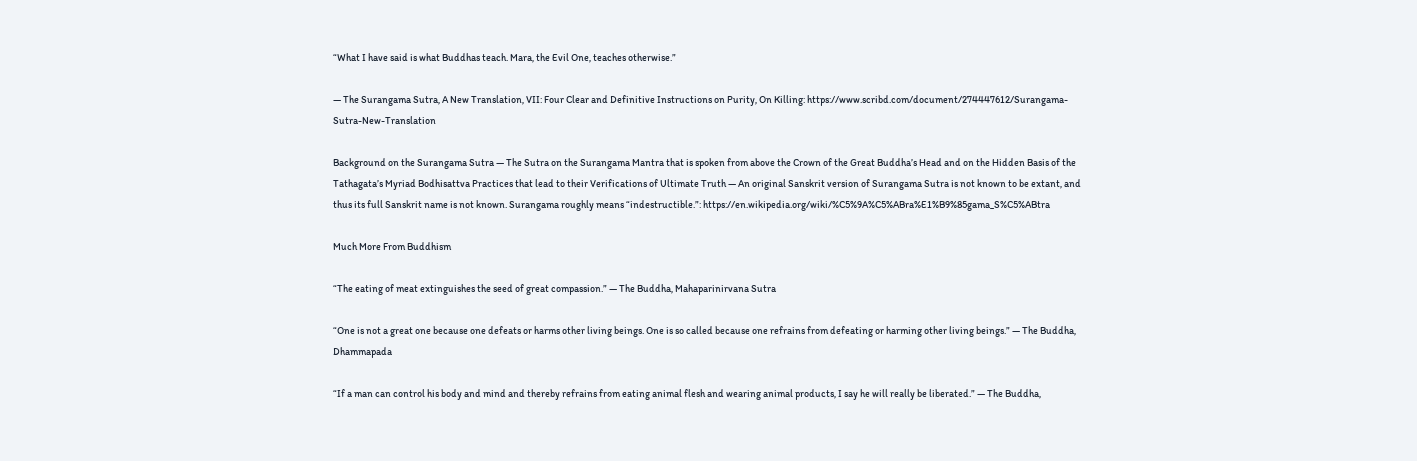“What I have said is what Buddhas teach. Mara, the Evil One, teaches otherwise.”

— The Surangama Sutra, A New Translation, VII: Four Clear and Definitive Instructions on Purity, On Killing: https://www.scribd.com/document/274447612/Surangama-Sutra-New-Translation

Background on the Surangama Sutra — The Sutra on the Surangama Mantra that is spoken from above the Crown of the Great Buddha’s Head and on the Hidden Basis of the Tathagata’s Myriad Bodhisattva Practices that lead to their Verifications of Ultimate Truth — An original Sanskrit version of Surangama Sutra is not known to be extant, and thus its full Sanskrit name is not known. Surangama roughly means “indestructible.”: https://en.wikipedia.org/wiki/%C5%9A%C5%ABra%E1%B9%85gama_S%C5%ABtra

Much More From Buddhism

“The eating of meat extinguishes the seed of great compassion.” — The Buddha, Mahaparinirvana Sutra

“One is not a great one because one defeats or harms other living beings. One is so called because one refrains from defeating or harming other living beings.” — The Buddha, Dhammapada

“If a man can control his body and mind and thereby refrains from eating animal flesh and wearing animal products, I say he will really be liberated.” — The Buddha,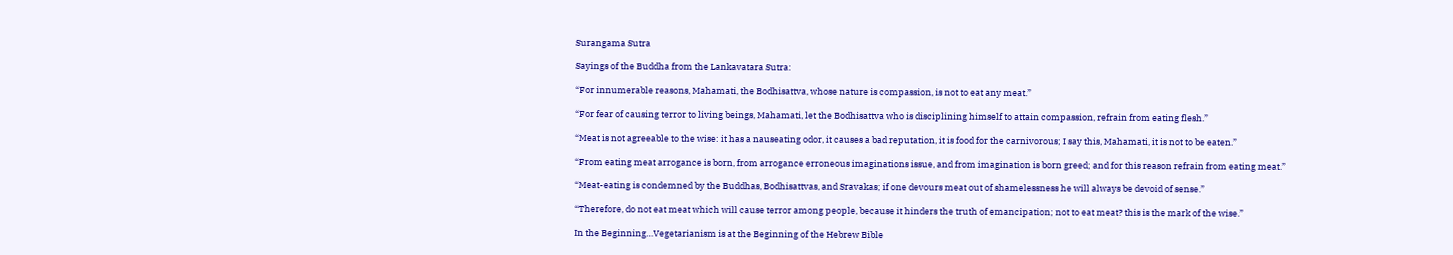Surangama Sutra

Sayings of the Buddha from the Lankavatara Sutra:

“For innumerable reasons, Mahamati, the Bodhisattva, whose nature is compassion, is not to eat any meat.”

“For fear of causing terror to living beings, Mahamati, let the Bodhisattva who is disciplining himself to attain compassion, refrain from eating flesh.”

“Meat is not agreeable to the wise: it has a nauseating odor, it causes a bad reputation, it is food for the carnivorous; I say this, Mahamati, it is not to be eaten.”

“From eating meat arrogance is born, from arrogance erroneous imaginations issue, and from imagination is born greed; and for this reason refrain from eating meat.”

“Meat-eating is condemned by the Buddhas, Bodhisattvas, and Sravakas; if one devours meat out of shamelessness he will always be devoid of sense.”

“Therefore, do not eat meat which will cause terror among people, because it hinders the truth of emancipation; not to eat meat? this is the mark of the wise.”

In the Beginning…Vegetarianism is at the Beginning of the Hebrew Bible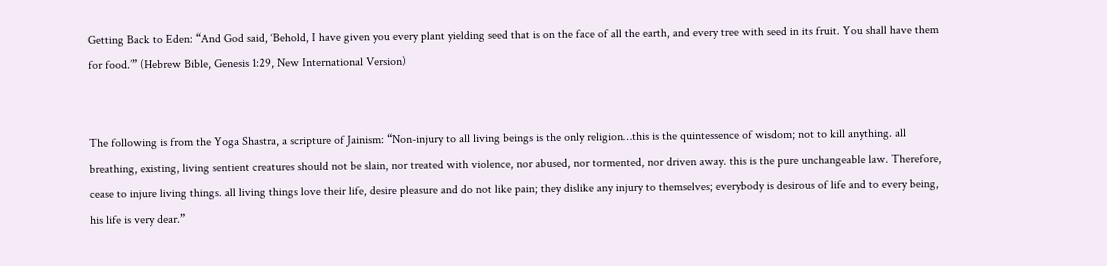Getting Back to Eden: “And God said, ‘Behold, I have given you every plant yielding seed that is on the face of all the earth, and every tree with seed in its fruit. You shall have them for food.’” (Hebrew Bible, Genesis 1:29, New International Version)


The following is from the Yoga Shastra, a scripture of Jainism: “Non-injury to all living beings is the only religion…this is the quintessence of wisdom; not to kill anything. all breathing, existing, living sentient creatures should not be slain, nor treated with violence, nor abused, nor tormented, nor driven away. this is the pure unchangeable law. Therefore, cease to injure living things. all living things love their life, desire pleasure and do not like pain; they dislike any injury to themselves; everybody is desirous of life and to every being, his life is very dear.”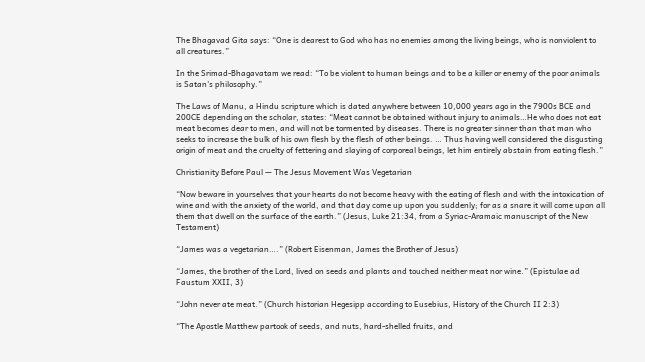The Bhagavad Gita says: “One is dearest to God who has no enemies among the living beings, who is nonviolent to all creatures.”

In the Srimad-Bhagavatam we read: “To be violent to human beings and to be a killer or enemy of the poor animals is Satan’s philosophy.”

The Laws of Manu, a Hindu scripture which is dated anywhere between 10,000 years ago in the 7900s BCE and 200CE depending on the scholar, states: “Meat cannot be obtained without injury to animals…He who does not eat meat becomes dear to men, and will not be tormented by diseases. There is no greater sinner than that man who seeks to increase the bulk of his own flesh by the flesh of other beings. … Thus having well considered the disgusting origin of meat and the cruelty of fettering and slaying of corporeal beings, let him entirely abstain from eating flesh.”

Christianity Before Paul — The Jesus Movement Was Vegetarian

“Now beware in yourselves that your hearts do not become heavy with the eating of flesh and with the intoxication of wine and with the anxiety of the world, and that day come up upon you suddenly; for as a snare it will come upon all them that dwell on the surface of the earth.” (Jesus, Luke 21:34, from a Syriac-Aramaic manuscript of the New Testament)

“James was a vegetarian….” (Robert Eisenman, James the Brother of Jesus)

“James, the brother of the Lord, lived on seeds and plants and touched neither meat nor wine.” (Epistulae ad Faustum XXII, 3)

“John never ate meat.” (Church historian Hegesipp according to Eusebius, History of the Church II 2:3)

“The Apostle Matthew partook of seeds, and nuts, hard-shelled fruits, and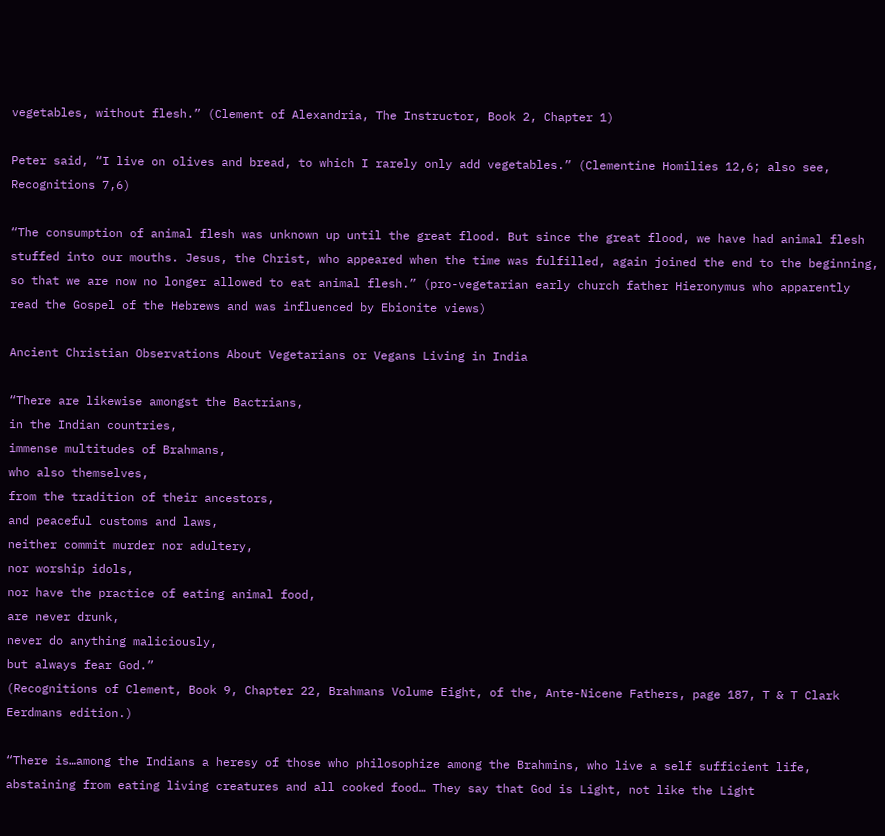vegetables, without flesh.” (Clement of Alexandria, The Instructor, Book 2, Chapter 1)

Peter said, “I live on olives and bread, to which I rarely only add vegetables.” (Clementine Homilies 12,6; also see, Recognitions 7,6)

“The consumption of animal flesh was unknown up until the great flood. But since the great flood, we have had animal flesh stuffed into our mouths. Jesus, the Christ, who appeared when the time was fulfilled, again joined the end to the beginning, so that we are now no longer allowed to eat animal flesh.” (pro-vegetarian early church father Hieronymus who apparently read the Gospel of the Hebrews and was influenced by Ebionite views)

Ancient Christian Observations About Vegetarians or Vegans Living in India

“There are likewise amongst the Bactrians,
in the Indian countries,
immense multitudes of Brahmans,
who also themselves,
from the tradition of their ancestors,
and peaceful customs and laws,
neither commit murder nor adultery,
nor worship idols,
nor have the practice of eating animal food,
are never drunk,
never do anything maliciously,
but always fear God.”
(Recognitions of Clement, Book 9, Chapter 22, Brahmans Volume Eight, of the, Ante-Nicene Fathers, page 187, T & T Clark Eerdmans edition.)

“There is…among the Indians a heresy of those who philosophize among the Brahmins, who live a self sufficient life, abstaining from eating living creatures and all cooked food… They say that God is Light, not like the Light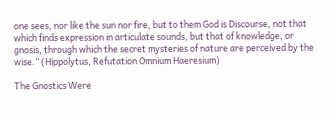one sees, nor like the sun nor fire, but to them God is Discourse, not that which finds expression in articulate sounds, but that of knowledge, or gnosis, through which the secret mysteries of nature are perceived by the wise.” (Hippolytus, Refutation Omnium Haeresium)

The Gnostics Were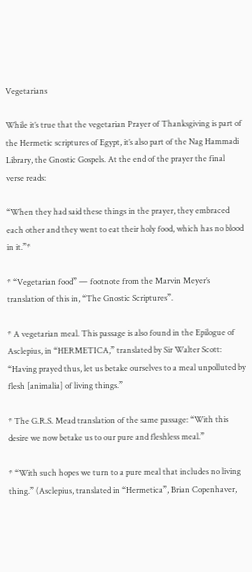Vegetarians

While it’s true that the vegetarian Prayer of Thanksgiving is part of the Hermetic scriptures of Egypt, it’s also part of the Nag Hammadi Library, the Gnostic Gospels. At the end of the prayer the final verse reads:

“When they had said these things in the prayer, they embraced each other and they went to eat their holy food, which has no blood in it.”*

* “Vegetarian food” — footnote from the Marvin Meyer’s translation of this in, “The Gnostic Scriptures”.

* A vegetarian meal. This passage is also found in the Epilogue of Asclepius, in “HERMETICA,” translated by Sir Walter Scott: “Having prayed thus, let us betake ourselves to a meal unpolluted by flesh [animalia] of living things.”

* The G.R.S. Mead translation of the same passage: “With this desire we now betake us to our pure and fleshless meal.”

* “With such hopes we turn to a pure meal that includes no living thing.” (Asclepius, translated in “Hermetica”, Brian Copenhaver,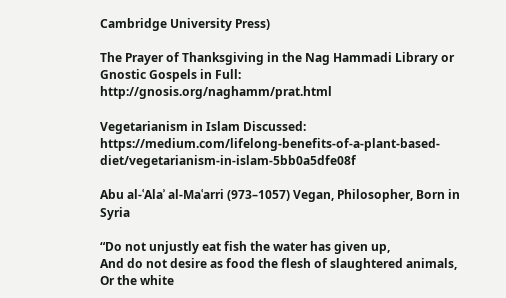Cambridge University Press)

The Prayer of Thanksgiving in the Nag Hammadi Library or Gnostic Gospels in Full: http://gnosis.org/naghamm/prat.html

Vegetarianism in Islam Discussed: https://medium.com/lifelong-benefits-of-a-plant-based-diet/vegetarianism-in-islam-5bb0a5dfe08f

Abu al-ʿAlaʾ al-Maʿarri (973–1057) Vegan, Philosopher, Born in Syria

“Do not unjustly eat fish the water has given up,
And do not desire as food the flesh of slaughtered animals,
Or the white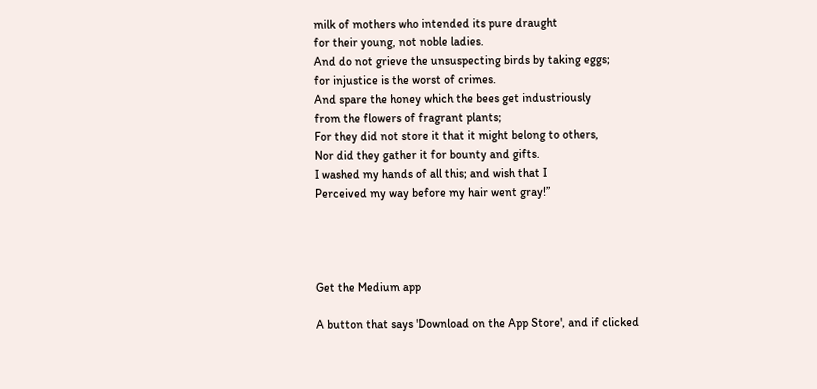milk of mothers who intended its pure draught
for their young, not noble ladies.
And do not grieve the unsuspecting birds by taking eggs;
for injustice is the worst of crimes.
And spare the honey which the bees get industriously
from the flowers of fragrant plants;
For they did not store it that it might belong to others,
Nor did they gather it for bounty and gifts.
I washed my hands of all this; and wish that I
Perceived my way before my hair went gray!”




Get the Medium app

A button that says 'Download on the App Store', and if clicked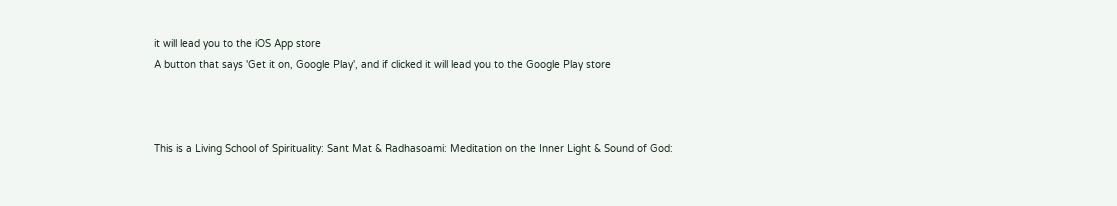it will lead you to the iOS App store
A button that says 'Get it on, Google Play', and if clicked it will lead you to the Google Play store



This is a Living School of Spirituality: Sant Mat & Radhasoami: Meditation on the Inner Light & Sound of God: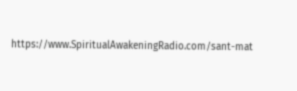https://www.SpiritualAwakeningRadio.com/sant-mat